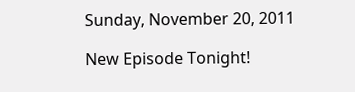Sunday, November 20, 2011

New Episode Tonight!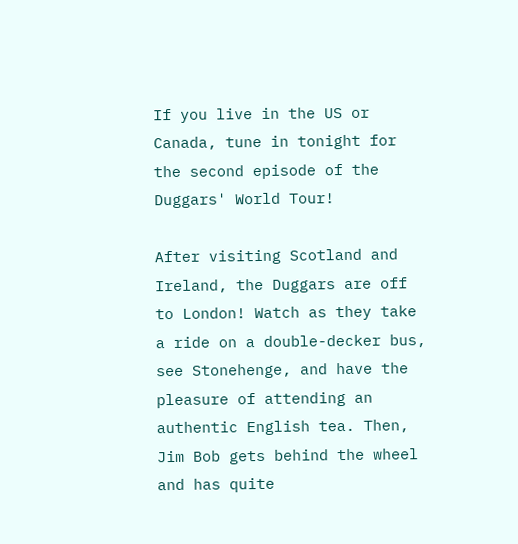If you live in the US or Canada, tune in tonight for the second episode of the Duggars' World Tour!

After visiting Scotland and Ireland, the Duggars are off to London! Watch as they take a ride on a double-decker bus, see Stonehenge, and have the pleasure of attending an authentic English tea. Then, Jim Bob gets behind the wheel and has quite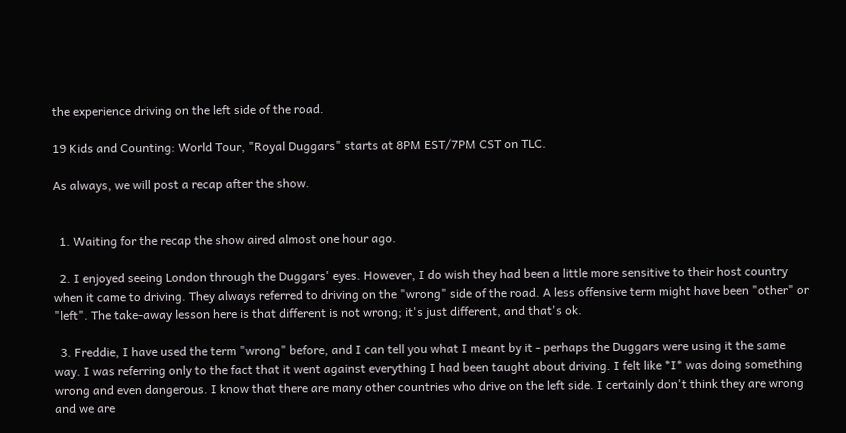the experience driving on the left side of the road.

19 Kids and Counting: World Tour, "Royal Duggars" starts at 8PM EST/7PM CST on TLC.

As always, we will post a recap after the show.


  1. Waiting for the recap the show aired almost one hour ago.

  2. I enjoyed seeing London through the Duggars' eyes. However, I do wish they had been a little more sensitive to their host country when it came to driving. They always referred to driving on the "wrong" side of the road. A less offensive term might have been "other" or "left". The take-away lesson here is that different is not wrong; it's just different, and that's ok.

  3. Freddie, I have used the term "wrong" before, and I can tell you what I meant by it - perhaps the Duggars were using it the same way. I was referring only to the fact that it went against everything I had been taught about driving. I felt like *I* was doing something wrong and even dangerous. I know that there are many other countries who drive on the left side. I certainly don't think they are wrong and we are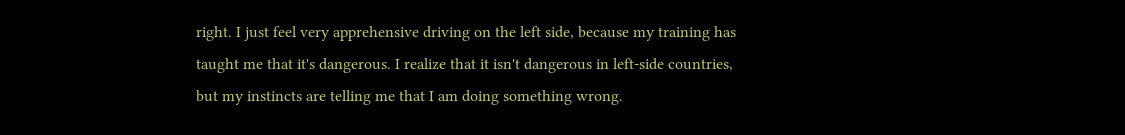right. I just feel very apprehensive driving on the left side, because my training has taught me that it's dangerous. I realize that it isn't dangerous in left-side countries, but my instincts are telling me that I am doing something wrong.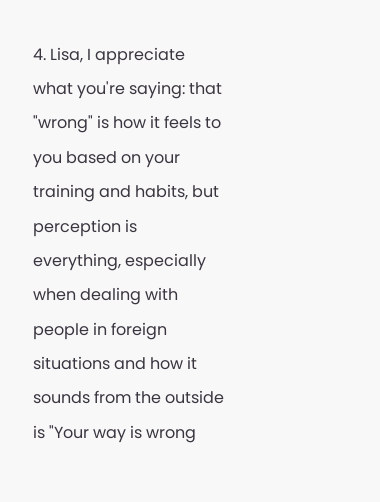4. Lisa, I appreciate what you're saying: that "wrong" is how it feels to you based on your training and habits, but perception is everything, especially when dealing with people in foreign situations and how it sounds from the outside is "Your way is wrong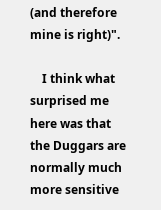(and therefore mine is right)".

    I think what surprised me here was that the Duggars are normally much more sensitive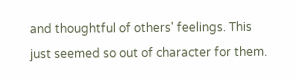and thoughtful of others' feelings. This just seemed so out of character for them.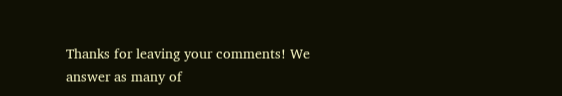Thanks for leaving your comments! We answer as many of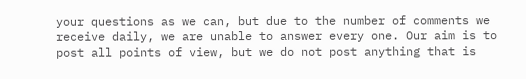your questions as we can, but due to the number of comments we receive daily, we are unable to answer every one. Our aim is to post all points of view, but we do not post anything that is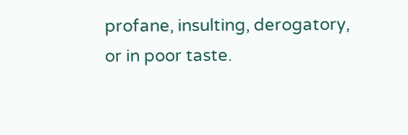profane, insulting, derogatory, or in poor taste.